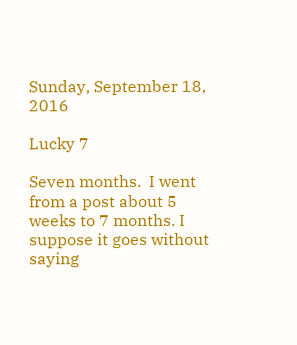Sunday, September 18, 2016

Lucky 7

Seven months.  I went from a post about 5 weeks to 7 months. I suppose it goes without saying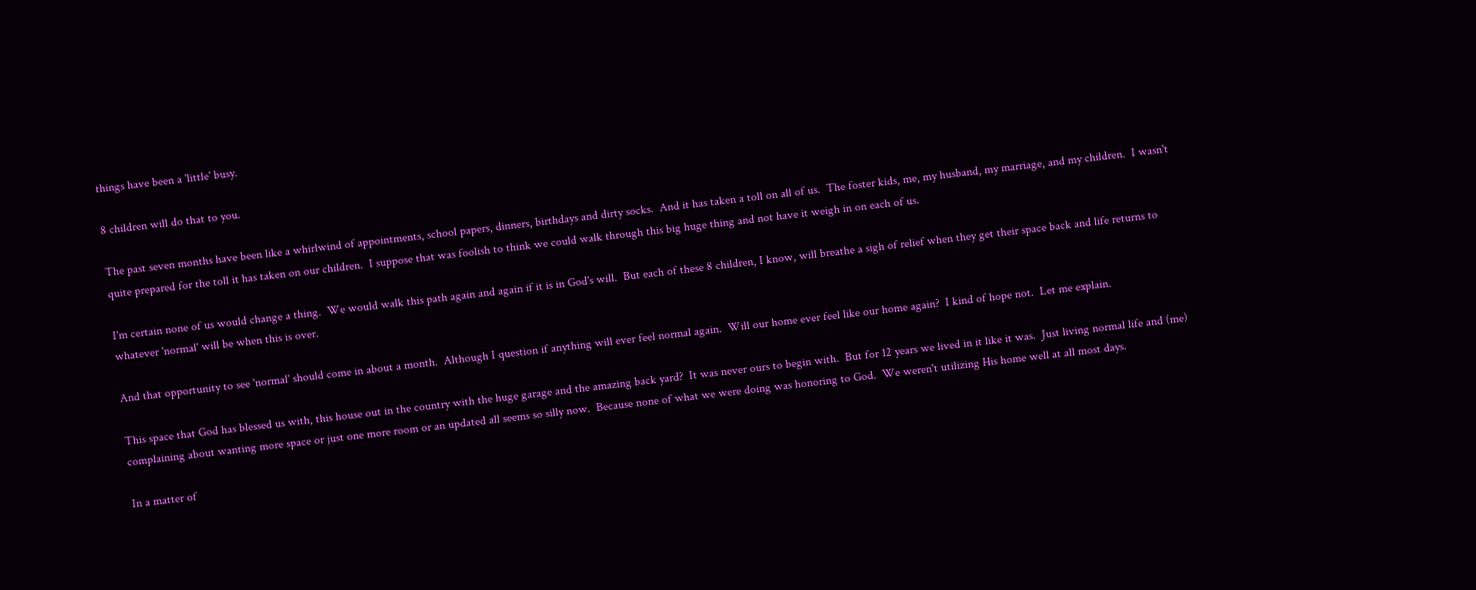things have been a 'little' busy.

8 children will do that to you.

The past seven months have been like a whirlwind of appointments, school papers, dinners, birthdays and dirty socks.  And it has taken a toll on all of us.  The foster kids, me, my husband, my marriage, and my children.  I wasn't quite prepared for the toll it has taken on our children.  I suppose that was foolish to think we could walk through this big huge thing and not have it weigh in on each of us.

I'm certain none of us would change a thing.  We would walk this path again and again if it is in God's will.  But each of these 8 children, I know, will breathe a sigh of relief when they get their space back and life returns to whatever 'normal' will be when this is over.

And that opportunity to see 'normal' should come in about a month.  Although I question if anything will ever feel normal again.  Will our home ever feel like our home again?  I kind of hope not.  Let me explain.

This space that God has blessed us with, this house out in the country with the huge garage and the amazing back yard?  It was never ours to begin with.  But for 12 years we lived in it like it was.  Just living normal life and (me) complaining about wanting more space or just one more room or an updated all seems so silly now.  Because none of what we were doing was honoring to God.  We weren't utilizing His home well at all most days.

In a matter of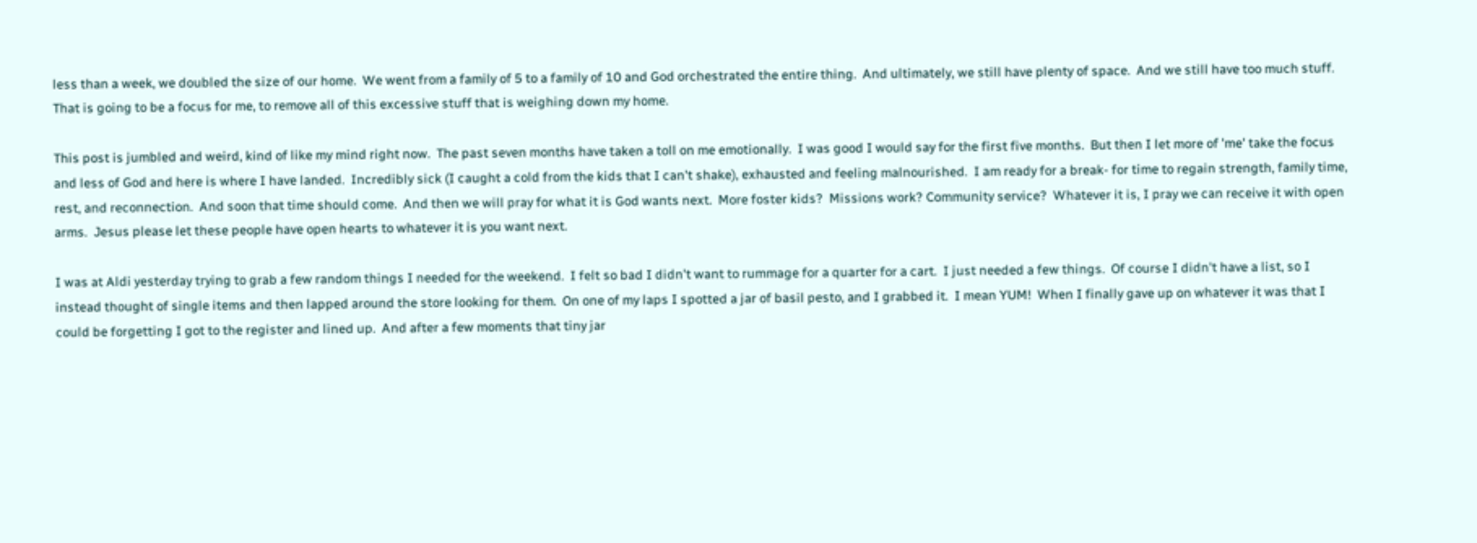less than a week, we doubled the size of our home.  We went from a family of 5 to a family of 10 and God orchestrated the entire thing.  And ultimately, we still have plenty of space.  And we still have too much stuff.  That is going to be a focus for me, to remove all of this excessive stuff that is weighing down my home.

This post is jumbled and weird, kind of like my mind right now.  The past seven months have taken a toll on me emotionally.  I was good I would say for the first five months.  But then I let more of 'me' take the focus and less of God and here is where I have landed.  Incredibly sick (I caught a cold from the kids that I can't shake), exhausted and feeling malnourished.  I am ready for a break- for time to regain strength, family time, rest, and reconnection.  And soon that time should come.  And then we will pray for what it is God wants next.  More foster kids?  Missions work? Community service?  Whatever it is, I pray we can receive it with open arms.  Jesus please let these people have open hearts to whatever it is you want next.

I was at Aldi yesterday trying to grab a few random things I needed for the weekend.  I felt so bad I didn't want to rummage for a quarter for a cart.  I just needed a few things.  Of course I didn't have a list, so I instead thought of single items and then lapped around the store looking for them.  On one of my laps I spotted a jar of basil pesto, and I grabbed it.  I mean YUM!  When I finally gave up on whatever it was that I could be forgetting I got to the register and lined up.  And after a few moments that tiny jar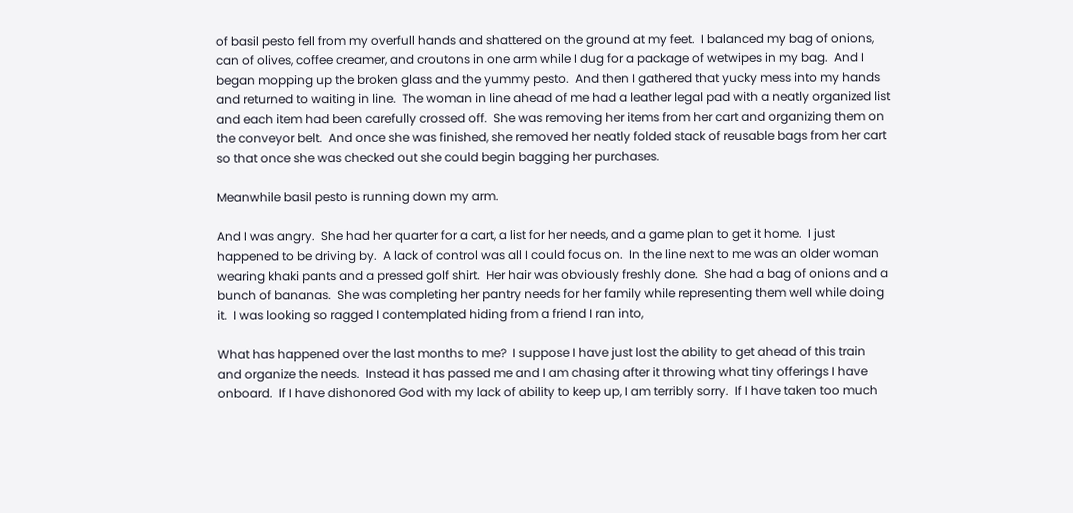of basil pesto fell from my overfull hands and shattered on the ground at my feet.  I balanced my bag of onions, can of olives, coffee creamer, and croutons in one arm while I dug for a package of wetwipes in my bag.  And I began mopping up the broken glass and the yummy pesto.  And then I gathered that yucky mess into my hands and returned to waiting in line.  The woman in line ahead of me had a leather legal pad with a neatly organized list and each item had been carefully crossed off.  She was removing her items from her cart and organizing them on the conveyor belt.  And once she was finished, she removed her neatly folded stack of reusable bags from her cart so that once she was checked out she could begin bagging her purchases.

Meanwhile basil pesto is running down my arm.

And I was angry.  She had her quarter for a cart, a list for her needs, and a game plan to get it home.  I just happened to be driving by.  A lack of control was all I could focus on.  In the line next to me was an older woman wearing khaki pants and a pressed golf shirt.  Her hair was obviously freshly done.  She had a bag of onions and a bunch of bananas.  She was completing her pantry needs for her family while representing them well while doing it.  I was looking so ragged I contemplated hiding from a friend I ran into,

What has happened over the last months to me?  I suppose I have just lost the ability to get ahead of this train and organize the needs.  Instead it has passed me and I am chasing after it throwing what tiny offerings I have onboard.  If I have dishonored God with my lack of ability to keep up, I am terribly sorry.  If I have taken too much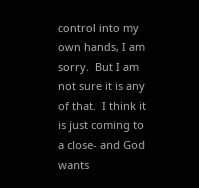control into my own hands, I am sorry.  But I am not sure it is any of that.  I think it is just coming to a close- and God wants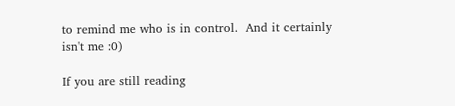to remind me who is in control.  And it certainly isn't me :0)

If you are still reading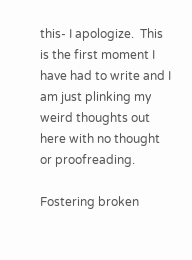this- I apologize.  This is the first moment I have had to write and I am just plinking my weird thoughts out here with no thought or proofreading.

Fostering broken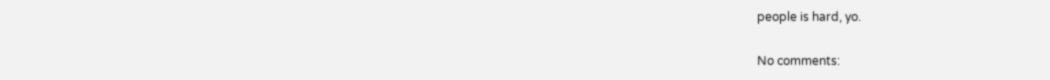people is hard, yo.

No comments: